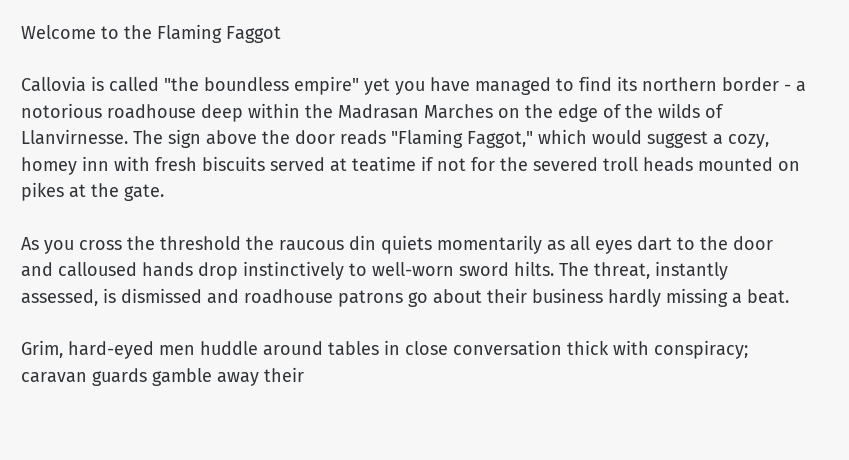Welcome to the Flaming Faggot

Callovia is called "the boundless empire" yet you have managed to find its northern border - a notorious roadhouse deep within the Madrasan Marches on the edge of the wilds of Llanvirnesse. The sign above the door reads "Flaming Faggot," which would suggest a cozy, homey inn with fresh biscuits served at teatime if not for the severed troll heads mounted on pikes at the gate.

As you cross the threshold the raucous din quiets momentarily as all eyes dart to the door and calloused hands drop instinctively to well-worn sword hilts. The threat, instantly assessed, is dismissed and roadhouse patrons go about their business hardly missing a beat.

Grim, hard-eyed men huddle around tables in close conversation thick with conspiracy; caravan guards gamble away their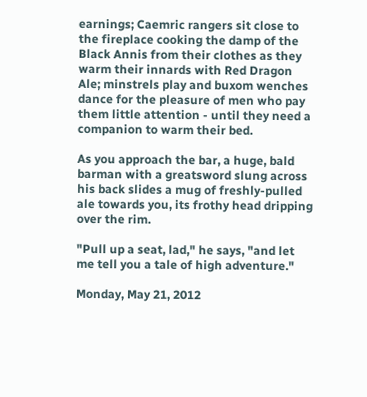earnings; Caemric rangers sit close to the fireplace cooking the damp of the Black Annis from their clothes as they warm their innards with Red Dragon Ale; minstrels play and buxom wenches dance for the pleasure of men who pay them little attention - until they need a companion to warm their bed.

As you approach the bar, a huge, bald barman with a greatsword slung across his back slides a mug of freshly-pulled ale towards you, its frothy head dripping over the rim.

"Pull up a seat, lad," he says, "and let me tell you a tale of high adventure."

Monday, May 21, 2012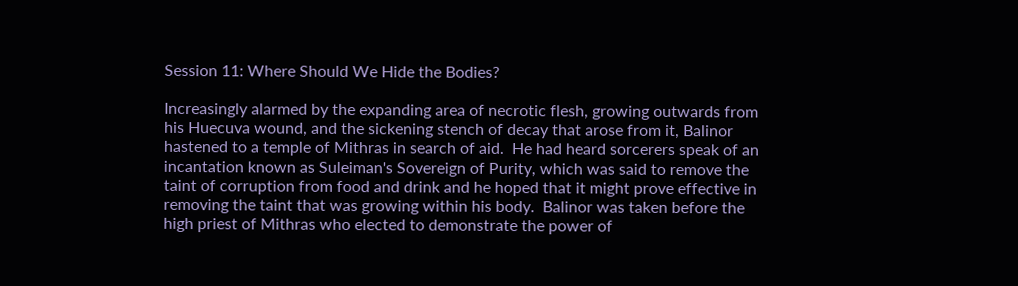Session 11: Where Should We Hide the Bodies?

Increasingly alarmed by the expanding area of necrotic flesh, growing outwards from his Huecuva wound, and the sickening stench of decay that arose from it, Balinor hastened to a temple of Mithras in search of aid.  He had heard sorcerers speak of an incantation known as Suleiman's Sovereign of Purity, which was said to remove the taint of corruption from food and drink and he hoped that it might prove effective in removing the taint that was growing within his body.  Balinor was taken before the high priest of Mithras who elected to demonstrate the power of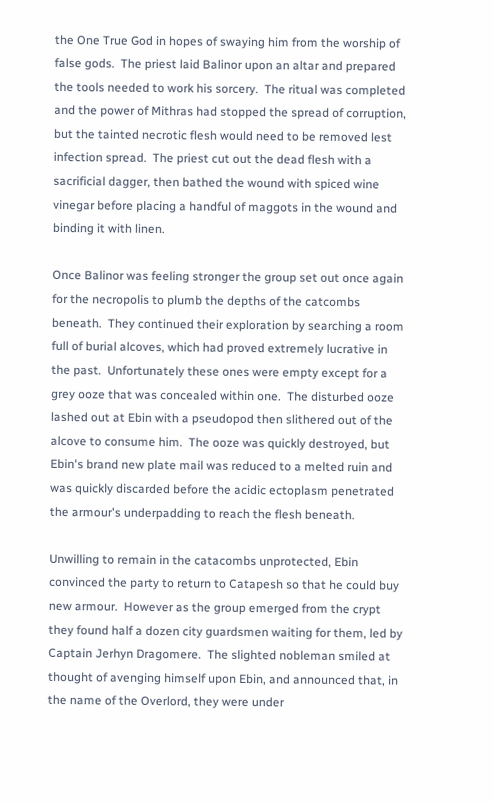the One True God in hopes of swaying him from the worship of false gods.  The priest laid Balinor upon an altar and prepared the tools needed to work his sorcery.  The ritual was completed and the power of Mithras had stopped the spread of corruption, but the tainted necrotic flesh would need to be removed lest infection spread.  The priest cut out the dead flesh with a sacrificial dagger, then bathed the wound with spiced wine vinegar before placing a handful of maggots in the wound and binding it with linen.

Once Balinor was feeling stronger the group set out once again for the necropolis to plumb the depths of the catcombs beneath.  They continued their exploration by searching a room full of burial alcoves, which had proved extremely lucrative in the past.  Unfortunately these ones were empty except for a grey ooze that was concealed within one.  The disturbed ooze lashed out at Ebin with a pseudopod then slithered out of the alcove to consume him.  The ooze was quickly destroyed, but Ebin's brand new plate mail was reduced to a melted ruin and was quickly discarded before the acidic ectoplasm penetrated the armour's underpadding to reach the flesh beneath.

Unwilling to remain in the catacombs unprotected, Ebin convinced the party to return to Catapesh so that he could buy new armour.  However as the group emerged from the crypt they found half a dozen city guardsmen waiting for them, led by Captain Jerhyn Dragomere.  The slighted nobleman smiled at thought of avenging himself upon Ebin, and announced that, in the name of the Overlord, they were under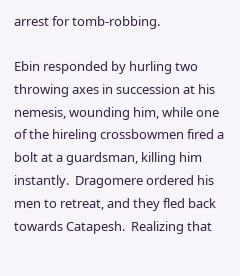arrest for tomb-robbing.

Ebin responded by hurling two throwing axes in succession at his nemesis, wounding him, while one of the hireling crossbowmen fired a bolt at a guardsman, killing him instantly.  Dragomere ordered his men to retreat, and they fled back towards Catapesh.  Realizing that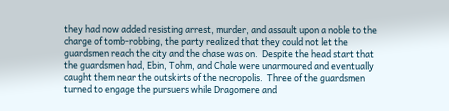they had now added resisting arrest, murder, and assault upon a noble to the charge of tomb-robbing, the party realized that they could not let the guardsmen reach the city and the chase was on.  Despite the head start that the guardsmen had, Ebin, Tohm, and Chale were unarmoured and eventually caught them near the outskirts of the necropolis.  Three of the guardsmen turned to engage the pursuers while Dragomere and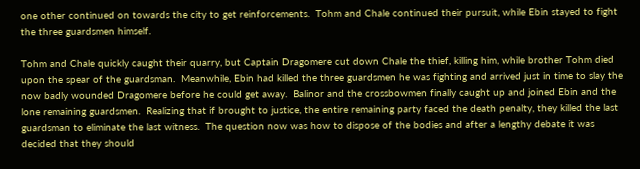one other continued on towards the city to get reinforcements.  Tohm and Chale continued their pursuit, while Ebin stayed to fight the three guardsmen himself.

Tohm and Chale quickly caught their quarry, but Captain Dragomere cut down Chale the thief, killing him, while brother Tohm died upon the spear of the guardsman.  Meanwhile, Ebin had killed the three guardsmen he was fighting and arrived just in time to slay the now badly wounded Dragomere before he could get away.  Balinor and the crossbowmen finally caught up and joined Ebin and the lone remaining guardsmen.  Realizing that if brought to justice, the entire remaining party faced the death penalty, they killed the last guardsman to eliminate the last witness.  The question now was how to dispose of the bodies and after a lengthy debate it was decided that they should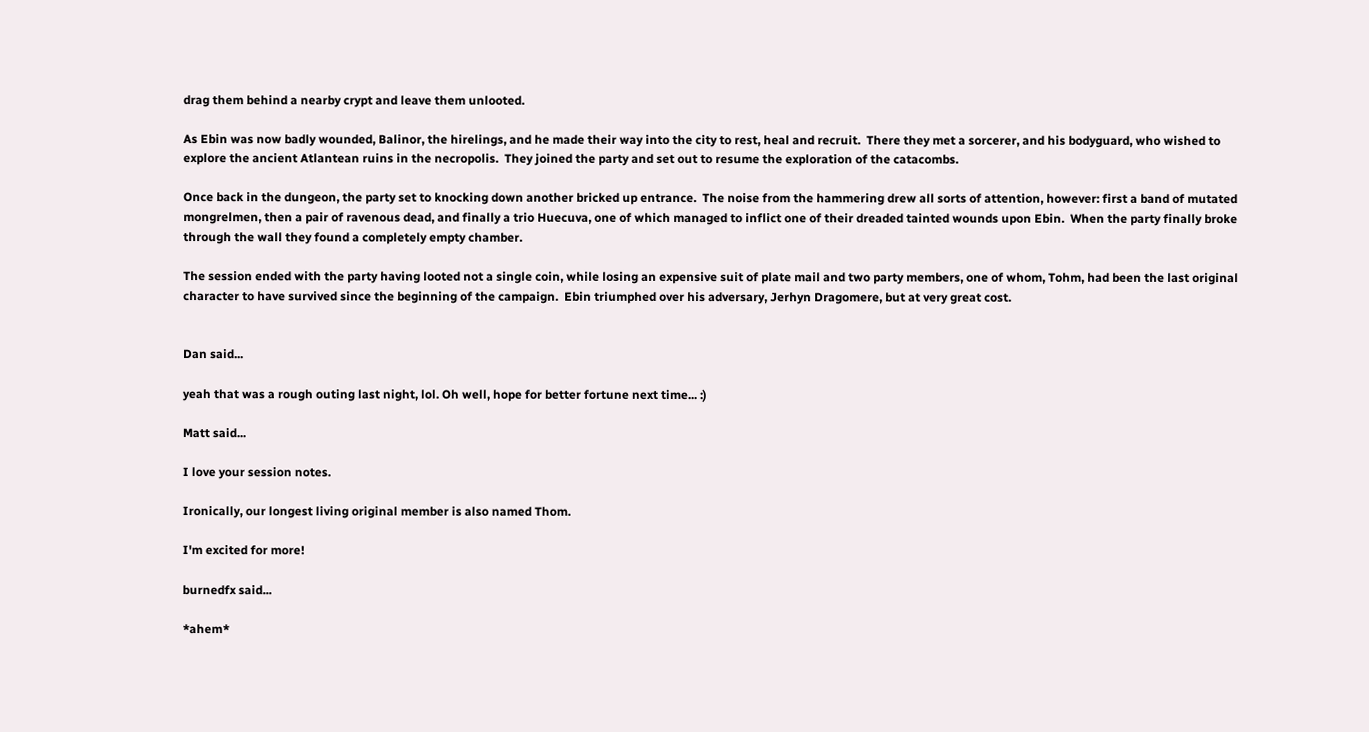drag them behind a nearby crypt and leave them unlooted.

As Ebin was now badly wounded, Balinor, the hirelings, and he made their way into the city to rest, heal and recruit.  There they met a sorcerer, and his bodyguard, who wished to explore the ancient Atlantean ruins in the necropolis.  They joined the party and set out to resume the exploration of the catacombs.

Once back in the dungeon, the party set to knocking down another bricked up entrance.  The noise from the hammering drew all sorts of attention, however: first a band of mutated mongrelmen, then a pair of ravenous dead, and finally a trio Huecuva, one of which managed to inflict one of their dreaded tainted wounds upon Ebin.  When the party finally broke through the wall they found a completely empty chamber.

The session ended with the party having looted not a single coin, while losing an expensive suit of plate mail and two party members, one of whom, Tohm, had been the last original character to have survived since the beginning of the campaign.  Ebin triumphed over his adversary, Jerhyn Dragomere, but at very great cost.


Dan said...

yeah that was a rough outing last night, lol. Oh well, hope for better fortune next time... :)

Matt said...

I love your session notes.

Ironically, our longest living original member is also named Thom.

I'm excited for more!

burnedfx said...

*ahem*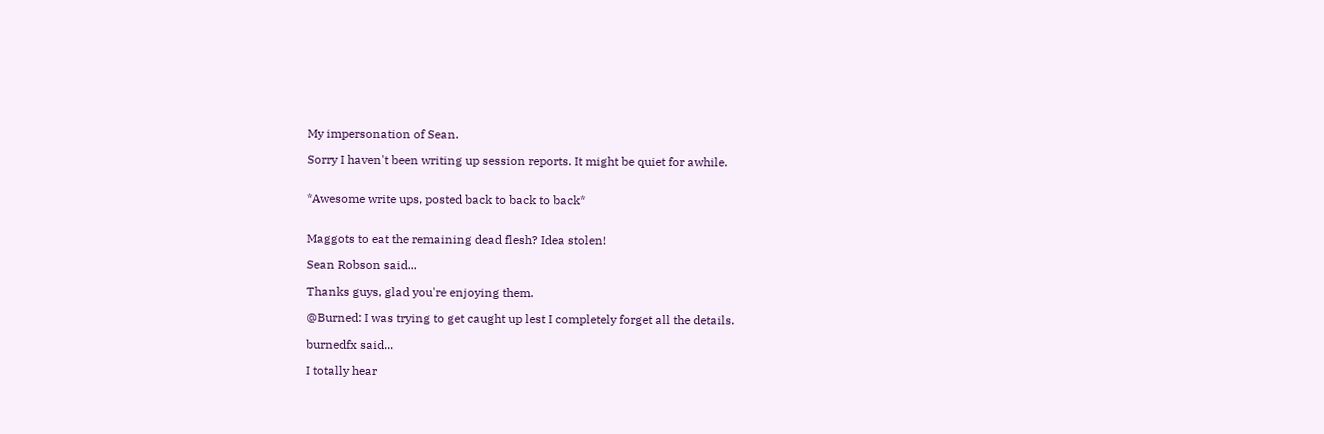My impersonation of Sean.

Sorry I haven't been writing up session reports. It might be quiet for awhile.


*Awesome write ups, posted back to back to back*


Maggots to eat the remaining dead flesh? Idea stolen!

Sean Robson said...

Thanks guys, glad you're enjoying them.

@Burned: I was trying to get caught up lest I completely forget all the details.

burnedfx said...

I totally hear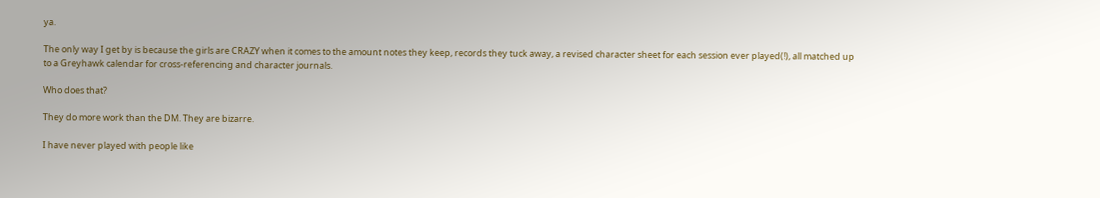ya.

The only way I get by is because the girls are CRAZY when it comes to the amount notes they keep, records they tuck away, a revised character sheet for each session ever played(!), all matched up to a Greyhawk calendar for cross-referencing and character journals.

Who does that?

They do more work than the DM. They are bizarre.

I have never played with people like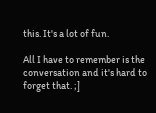this. It's a lot of fun.

All I have to remember is the conversation and it's hard to forget that. ;]